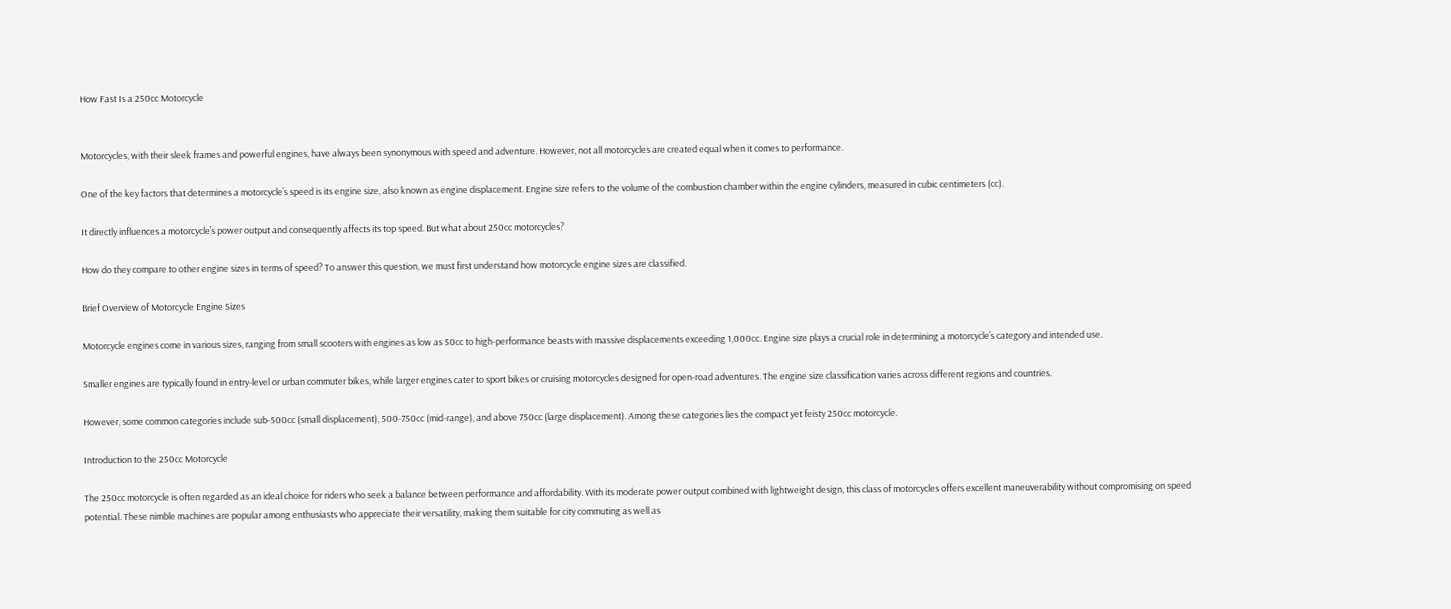How Fast Is a 250cc Motorcycle


Motorcycles, with their sleek frames and powerful engines, have always been synonymous with speed and adventure. However, not all motorcycles are created equal when it comes to performance.

One of the key factors that determines a motorcycle’s speed is its engine size, also known as engine displacement. Engine size refers to the volume of the combustion chamber within the engine cylinders, measured in cubic centimeters (cc).

It directly influences a motorcycle’s power output and consequently affects its top speed. But what about 250cc motorcycles?

How do they compare to other engine sizes in terms of speed? To answer this question, we must first understand how motorcycle engine sizes are classified.

Brief Overview of Motorcycle Engine Sizes

Motorcycle engines come in various sizes, ranging from small scooters with engines as low as 50cc to high-performance beasts with massive displacements exceeding 1,000cc. Engine size plays a crucial role in determining a motorcycle’s category and intended use.

Smaller engines are typically found in entry-level or urban commuter bikes, while larger engines cater to sport bikes or cruising motorcycles designed for open-road adventures. The engine size classification varies across different regions and countries.

However, some common categories include sub-500cc (small displacement), 500-750cc (mid-range), and above 750cc (large displacement). Among these categories lies the compact yet feisty 250cc motorcycle.

Introduction to the 250cc Motorcycle

The 250cc motorcycle is often regarded as an ideal choice for riders who seek a balance between performance and affordability. With its moderate power output combined with lightweight design, this class of motorcycles offers excellent maneuverability without compromising on speed potential. These nimble machines are popular among enthusiasts who appreciate their versatility, making them suitable for city commuting as well as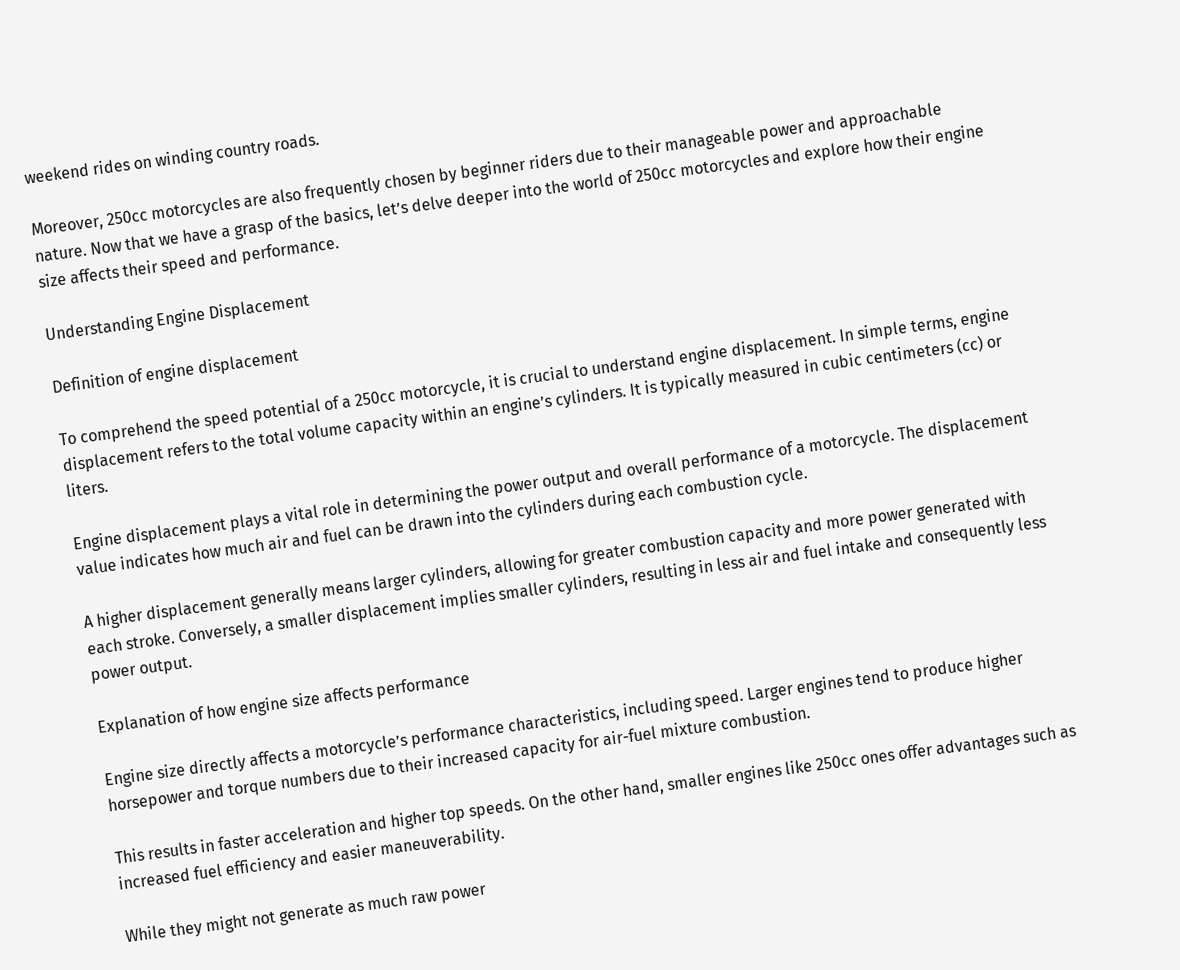weekend rides on winding country roads.

Moreover, 250cc motorcycles are also frequently chosen by beginner riders due to their manageable power and approachable nature. Now that we have a grasp of the basics, let’s delve deeper into the world of 250cc motorcycles and explore how their engine size affects their speed and performance.

Understanding Engine Displacement

Definition of engine displacement

To comprehend the speed potential of a 250cc motorcycle, it is crucial to understand engine displacement. In simple terms, engine displacement refers to the total volume capacity within an engine’s cylinders. It is typically measured in cubic centimeters (cc) or liters.

Engine displacement plays a vital role in determining the power output and overall performance of a motorcycle. The displacement value indicates how much air and fuel can be drawn into the cylinders during each combustion cycle.

A higher displacement generally means larger cylinders, allowing for greater combustion capacity and more power generated with each stroke. Conversely, a smaller displacement implies smaller cylinders, resulting in less air and fuel intake and consequently less power output.

Explanation of how engine size affects performance

Engine size directly affects a motorcycle’s performance characteristics, including speed. Larger engines tend to produce higher horsepower and torque numbers due to their increased capacity for air-fuel mixture combustion.

This results in faster acceleration and higher top speeds. On the other hand, smaller engines like 250cc ones offer advantages such as increased fuel efficiency and easier maneuverability.

While they might not generate as much raw power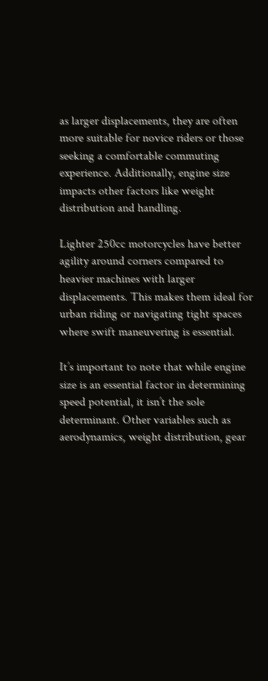as larger displacements, they are often more suitable for novice riders or those seeking a comfortable commuting experience. Additionally, engine size impacts other factors like weight distribution and handling.

Lighter 250cc motorcycles have better agility around corners compared to heavier machines with larger displacements. This makes them ideal for urban riding or navigating tight spaces where swift maneuvering is essential.

It’s important to note that while engine size is an essential factor in determining speed potential, it isn’t the sole determinant. Other variables such as aerodynamics, weight distribution, gear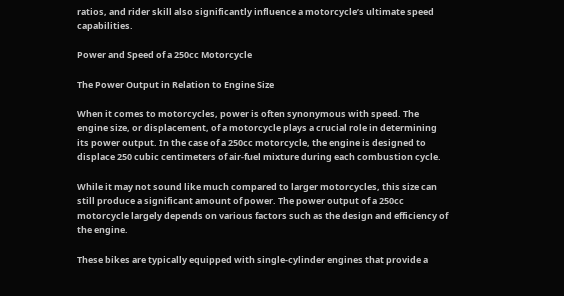ratios, and rider skill also significantly influence a motorcycle’s ultimate speed capabilities.

Power and Speed of a 250cc Motorcycle

The Power Output in Relation to Engine Size

When it comes to motorcycles, power is often synonymous with speed. The engine size, or displacement, of a motorcycle plays a crucial role in determining its power output. In the case of a 250cc motorcycle, the engine is designed to displace 250 cubic centimeters of air-fuel mixture during each combustion cycle.

While it may not sound like much compared to larger motorcycles, this size can still produce a significant amount of power. The power output of a 250cc motorcycle largely depends on various factors such as the design and efficiency of the engine.

These bikes are typically equipped with single-cylinder engines that provide a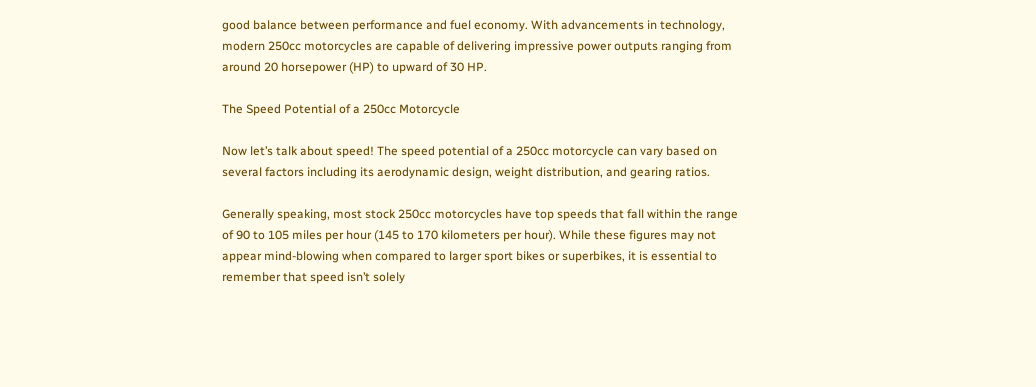good balance between performance and fuel economy. With advancements in technology, modern 250cc motorcycles are capable of delivering impressive power outputs ranging from around 20 horsepower (HP) to upward of 30 HP.

The Speed Potential of a 250cc Motorcycle

Now let’s talk about speed! The speed potential of a 250cc motorcycle can vary based on several factors including its aerodynamic design, weight distribution, and gearing ratios.

Generally speaking, most stock 250cc motorcycles have top speeds that fall within the range of 90 to 105 miles per hour (145 to 170 kilometers per hour). While these figures may not appear mind-blowing when compared to larger sport bikes or superbikes, it is essential to remember that speed isn’t solely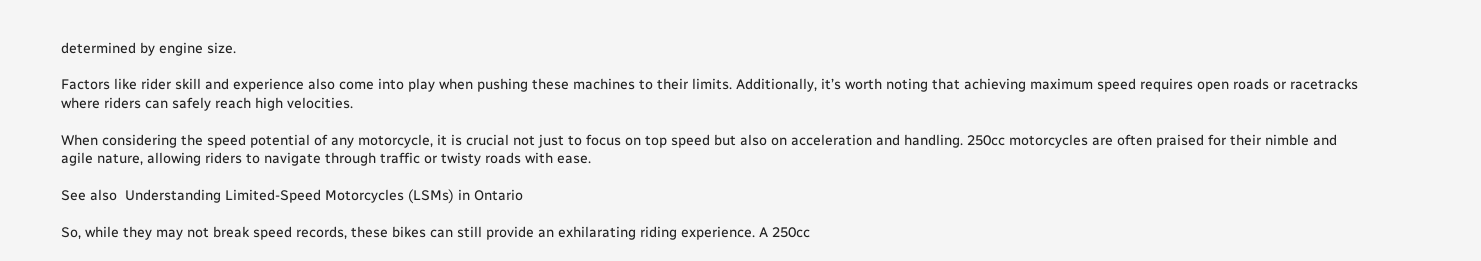determined by engine size.

Factors like rider skill and experience also come into play when pushing these machines to their limits. Additionally, it’s worth noting that achieving maximum speed requires open roads or racetracks where riders can safely reach high velocities.

When considering the speed potential of any motorcycle, it is crucial not just to focus on top speed but also on acceleration and handling. 250cc motorcycles are often praised for their nimble and agile nature, allowing riders to navigate through traffic or twisty roads with ease.

See also  Understanding Limited-Speed Motorcycles (LSMs) in Ontario

So, while they may not break speed records, these bikes can still provide an exhilarating riding experience. A 250cc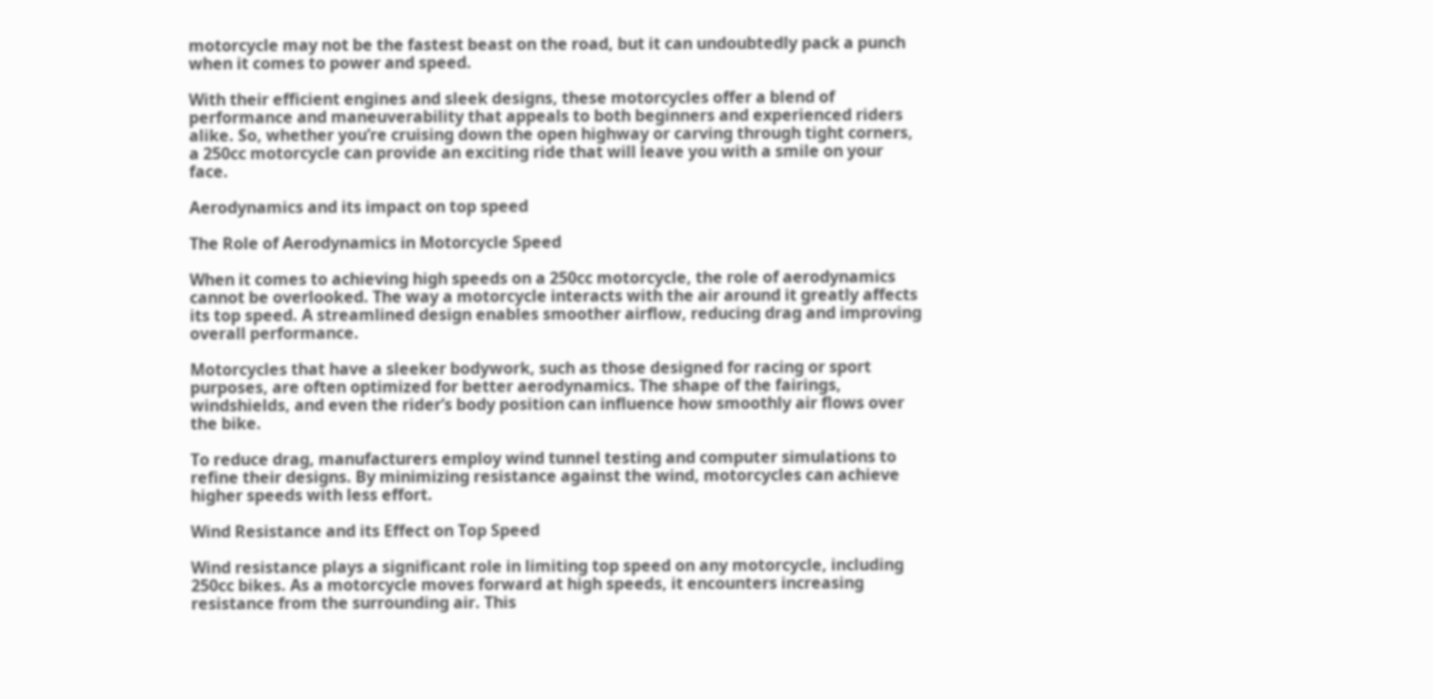motorcycle may not be the fastest beast on the road, but it can undoubtedly pack a punch when it comes to power and speed.

With their efficient engines and sleek designs, these motorcycles offer a blend of performance and maneuverability that appeals to both beginners and experienced riders alike. So, whether you’re cruising down the open highway or carving through tight corners, a 250cc motorcycle can provide an exciting ride that will leave you with a smile on your face.

Aerodynamics and its impact on top speed

The Role of Aerodynamics in Motorcycle Speed

When it comes to achieving high speeds on a 250cc motorcycle, the role of aerodynamics cannot be overlooked. The way a motorcycle interacts with the air around it greatly affects its top speed. A streamlined design enables smoother airflow, reducing drag and improving overall performance.

Motorcycles that have a sleeker bodywork, such as those designed for racing or sport purposes, are often optimized for better aerodynamics. The shape of the fairings, windshields, and even the rider’s body position can influence how smoothly air flows over the bike.

To reduce drag, manufacturers employ wind tunnel testing and computer simulations to refine their designs. By minimizing resistance against the wind, motorcycles can achieve higher speeds with less effort.

Wind Resistance and its Effect on Top Speed

Wind resistance plays a significant role in limiting top speed on any motorcycle, including 250cc bikes. As a motorcycle moves forward at high speeds, it encounters increasing resistance from the surrounding air. This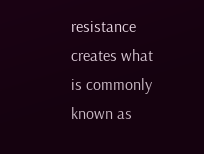resistance creates what is commonly known as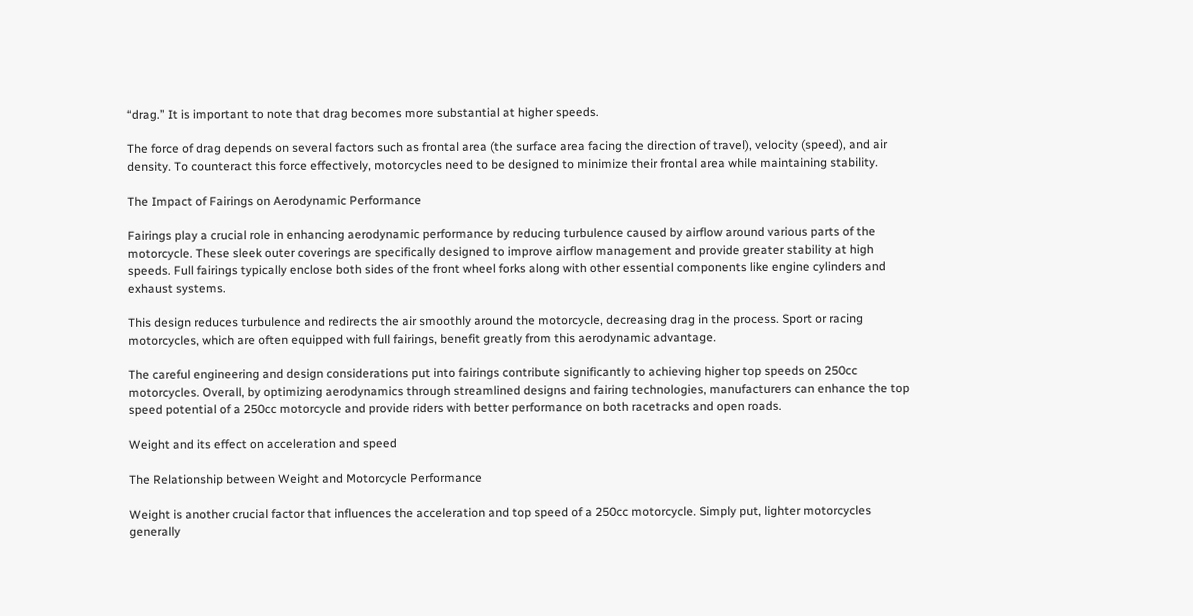“drag.” It is important to note that drag becomes more substantial at higher speeds.

The force of drag depends on several factors such as frontal area (the surface area facing the direction of travel), velocity (speed), and air density. To counteract this force effectively, motorcycles need to be designed to minimize their frontal area while maintaining stability.

The Impact of Fairings on Aerodynamic Performance

Fairings play a crucial role in enhancing aerodynamic performance by reducing turbulence caused by airflow around various parts of the motorcycle. These sleek outer coverings are specifically designed to improve airflow management and provide greater stability at high speeds. Full fairings typically enclose both sides of the front wheel forks along with other essential components like engine cylinders and exhaust systems.

This design reduces turbulence and redirects the air smoothly around the motorcycle, decreasing drag in the process. Sport or racing motorcycles, which are often equipped with full fairings, benefit greatly from this aerodynamic advantage.

The careful engineering and design considerations put into fairings contribute significantly to achieving higher top speeds on 250cc motorcycles. Overall, by optimizing aerodynamics through streamlined designs and fairing technologies, manufacturers can enhance the top speed potential of a 250cc motorcycle and provide riders with better performance on both racetracks and open roads.

Weight and its effect on acceleration and speed

The Relationship between Weight and Motorcycle Performance

Weight is another crucial factor that influences the acceleration and top speed of a 250cc motorcycle. Simply put, lighter motorcycles generally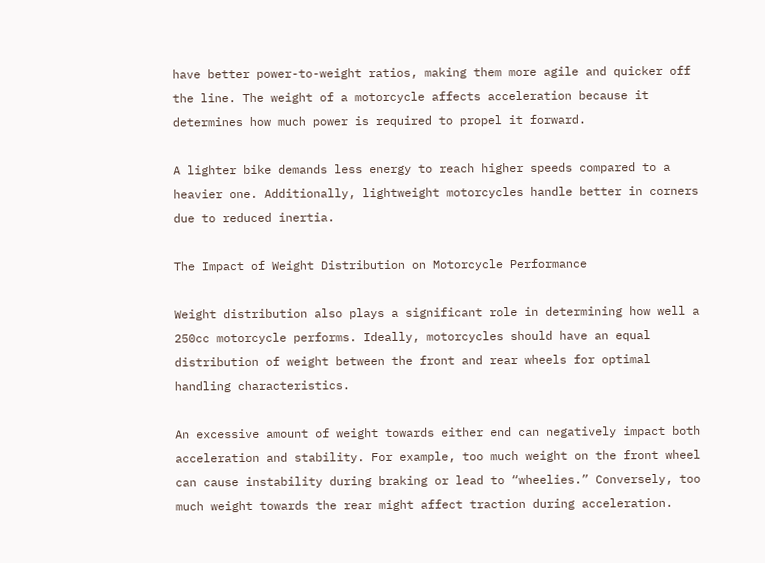have better power-to-weight ratios, making them more agile and quicker off the line. The weight of a motorcycle affects acceleration because it determines how much power is required to propel it forward.

A lighter bike demands less energy to reach higher speeds compared to a heavier one. Additionally, lightweight motorcycles handle better in corners due to reduced inertia.

The Impact of Weight Distribution on Motorcycle Performance

Weight distribution also plays a significant role in determining how well a 250cc motorcycle performs. Ideally, motorcycles should have an equal distribution of weight between the front and rear wheels for optimal handling characteristics.

An excessive amount of weight towards either end can negatively impact both acceleration and stability. For example, too much weight on the front wheel can cause instability during braking or lead to “wheelies.” Conversely, too much weight towards the rear might affect traction during acceleration.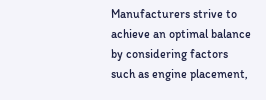Manufacturers strive to achieve an optimal balance by considering factors such as engine placement,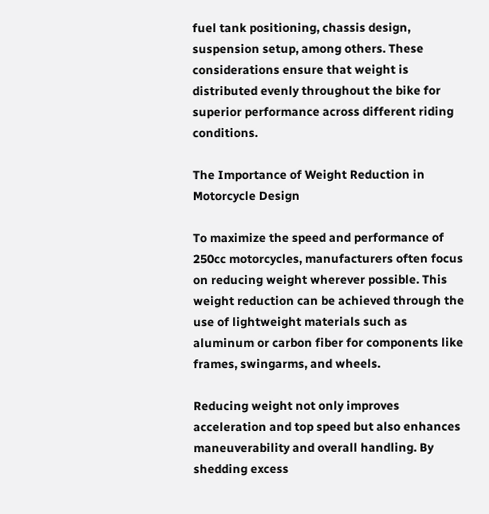fuel tank positioning, chassis design, suspension setup, among others. These considerations ensure that weight is distributed evenly throughout the bike for superior performance across different riding conditions.

The Importance of Weight Reduction in Motorcycle Design

To maximize the speed and performance of 250cc motorcycles, manufacturers often focus on reducing weight wherever possible. This weight reduction can be achieved through the use of lightweight materials such as aluminum or carbon fiber for components like frames, swingarms, and wheels.

Reducing weight not only improves acceleration and top speed but also enhances maneuverability and overall handling. By shedding excess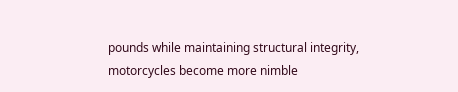pounds while maintaining structural integrity, motorcycles become more nimble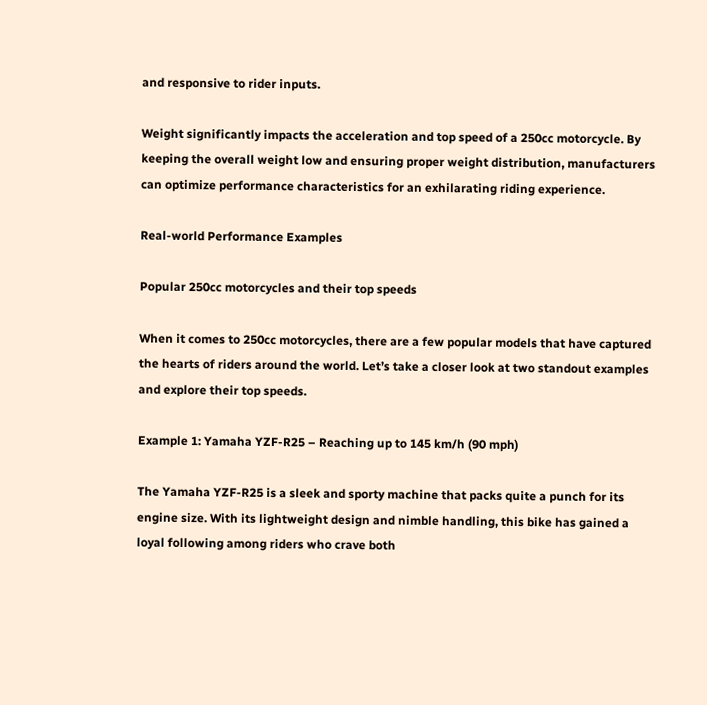and responsive to rider inputs.

Weight significantly impacts the acceleration and top speed of a 250cc motorcycle. By keeping the overall weight low and ensuring proper weight distribution, manufacturers can optimize performance characteristics for an exhilarating riding experience.

Real-world Performance Examples

Popular 250cc motorcycles and their top speeds

When it comes to 250cc motorcycles, there are a few popular models that have captured the hearts of riders around the world. Let’s take a closer look at two standout examples and explore their top speeds.

Example 1: Yamaha YZF-R25 – Reaching up to 145 km/h (90 mph)

The Yamaha YZF-R25 is a sleek and sporty machine that packs quite a punch for its engine size. With its lightweight design and nimble handling, this bike has gained a loyal following among riders who crave both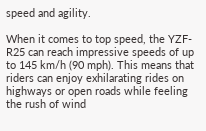speed and agility.

When it comes to top speed, the YZF-R25 can reach impressive speeds of up to 145 km/h (90 mph). This means that riders can enjoy exhilarating rides on highways or open roads while feeling the rush of wind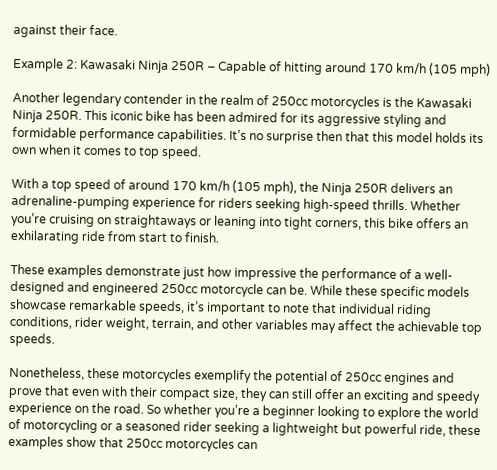against their face.

Example 2: Kawasaki Ninja 250R – Capable of hitting around 170 km/h (105 mph)

Another legendary contender in the realm of 250cc motorcycles is the Kawasaki Ninja 250R. This iconic bike has been admired for its aggressive styling and formidable performance capabilities. It’s no surprise then that this model holds its own when it comes to top speed.

With a top speed of around 170 km/h (105 mph), the Ninja 250R delivers an adrenaline-pumping experience for riders seeking high-speed thrills. Whether you’re cruising on straightaways or leaning into tight corners, this bike offers an exhilarating ride from start to finish.

These examples demonstrate just how impressive the performance of a well-designed and engineered 250cc motorcycle can be. While these specific models showcase remarkable speeds, it’s important to note that individual riding conditions, rider weight, terrain, and other variables may affect the achievable top speeds.

Nonetheless, these motorcycles exemplify the potential of 250cc engines and prove that even with their compact size, they can still offer an exciting and speedy experience on the road. So whether you’re a beginner looking to explore the world of motorcycling or a seasoned rider seeking a lightweight but powerful ride, these examples show that 250cc motorcycles can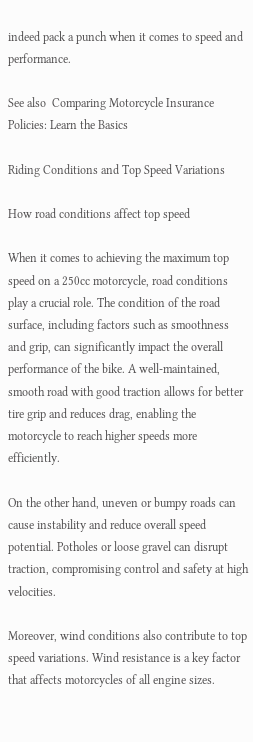indeed pack a punch when it comes to speed and performance.

See also  Comparing Motorcycle Insurance Policies: Learn the Basics

Riding Conditions and Top Speed Variations

How road conditions affect top speed

When it comes to achieving the maximum top speed on a 250cc motorcycle, road conditions play a crucial role. The condition of the road surface, including factors such as smoothness and grip, can significantly impact the overall performance of the bike. A well-maintained, smooth road with good traction allows for better tire grip and reduces drag, enabling the motorcycle to reach higher speeds more efficiently.

On the other hand, uneven or bumpy roads can cause instability and reduce overall speed potential. Potholes or loose gravel can disrupt traction, compromising control and safety at high velocities.

Moreover, wind conditions also contribute to top speed variations. Wind resistance is a key factor that affects motorcycles of all engine sizes.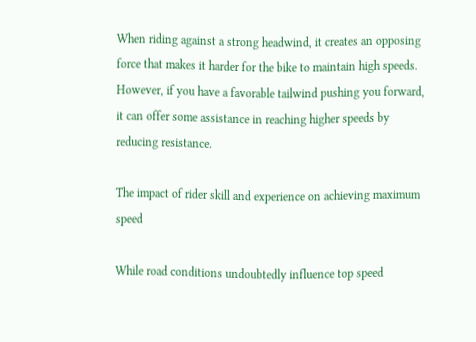When riding against a strong headwind, it creates an opposing force that makes it harder for the bike to maintain high speeds. However, if you have a favorable tailwind pushing you forward, it can offer some assistance in reaching higher speeds by reducing resistance.

The impact of rider skill and experience on achieving maximum speed

While road conditions undoubtedly influence top speed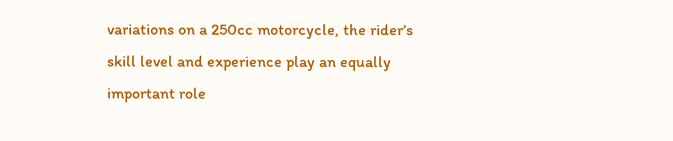variations on a 250cc motorcycle, the rider’s skill level and experience play an equally important role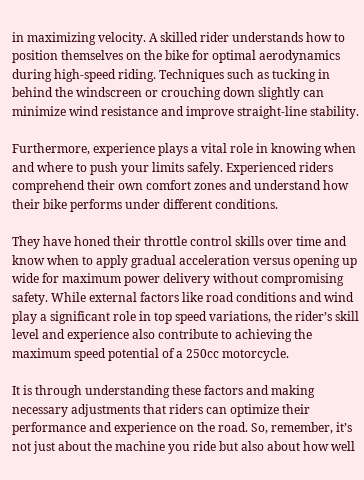in maximizing velocity. A skilled rider understands how to position themselves on the bike for optimal aerodynamics during high-speed riding. Techniques such as tucking in behind the windscreen or crouching down slightly can minimize wind resistance and improve straight-line stability.

Furthermore, experience plays a vital role in knowing when and where to push your limits safely. Experienced riders comprehend their own comfort zones and understand how their bike performs under different conditions.

They have honed their throttle control skills over time and know when to apply gradual acceleration versus opening up wide for maximum power delivery without compromising safety. While external factors like road conditions and wind play a significant role in top speed variations, the rider’s skill level and experience also contribute to achieving the maximum speed potential of a 250cc motorcycle.

It is through understanding these factors and making necessary adjustments that riders can optimize their performance and experience on the road. So, remember, it’s not just about the machine you ride but also about how well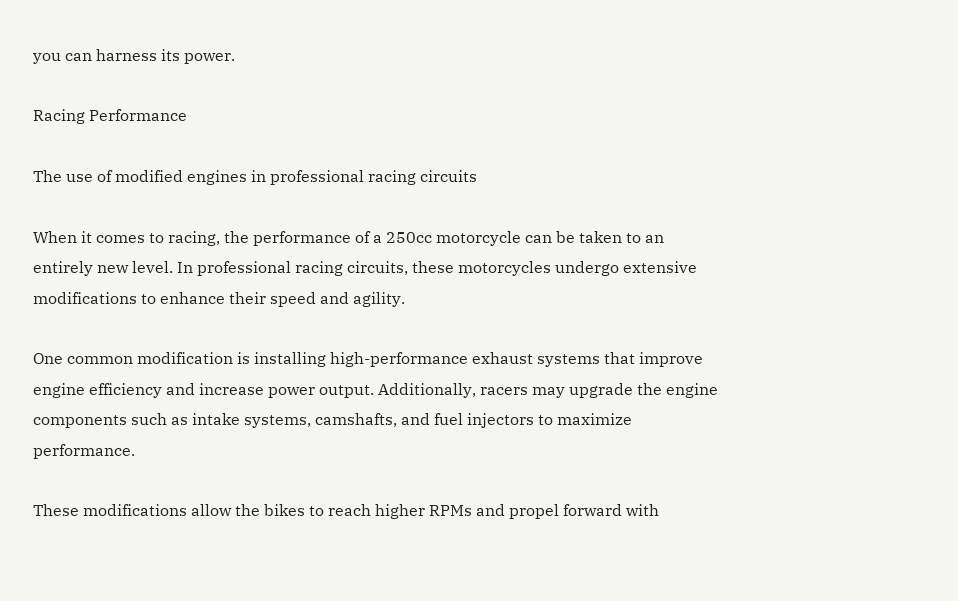you can harness its power.

Racing Performance

The use of modified engines in professional racing circuits

When it comes to racing, the performance of a 250cc motorcycle can be taken to an entirely new level. In professional racing circuits, these motorcycles undergo extensive modifications to enhance their speed and agility.

One common modification is installing high-performance exhaust systems that improve engine efficiency and increase power output. Additionally, racers may upgrade the engine components such as intake systems, camshafts, and fuel injectors to maximize performance.

These modifications allow the bikes to reach higher RPMs and propel forward with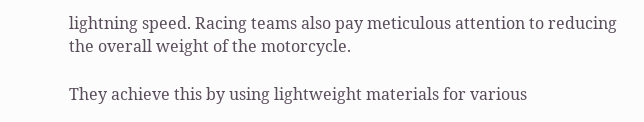lightning speed. Racing teams also pay meticulous attention to reducing the overall weight of the motorcycle.

They achieve this by using lightweight materials for various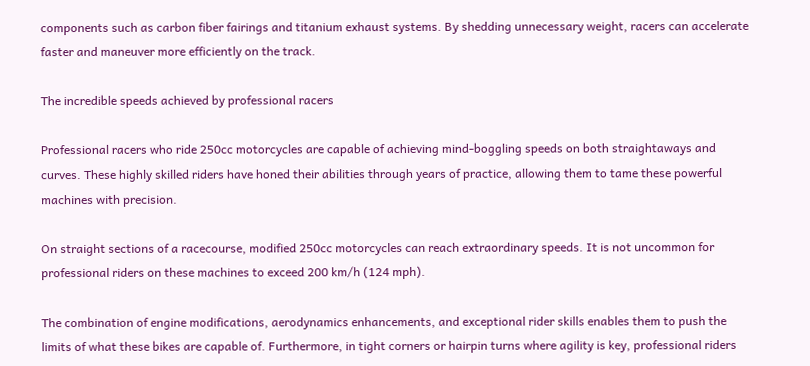components such as carbon fiber fairings and titanium exhaust systems. By shedding unnecessary weight, racers can accelerate faster and maneuver more efficiently on the track.

The incredible speeds achieved by professional racers

Professional racers who ride 250cc motorcycles are capable of achieving mind-boggling speeds on both straightaways and curves. These highly skilled riders have honed their abilities through years of practice, allowing them to tame these powerful machines with precision.

On straight sections of a racecourse, modified 250cc motorcycles can reach extraordinary speeds. It is not uncommon for professional riders on these machines to exceed 200 km/h (124 mph).

The combination of engine modifications, aerodynamics enhancements, and exceptional rider skills enables them to push the limits of what these bikes are capable of. Furthermore, in tight corners or hairpin turns where agility is key, professional riders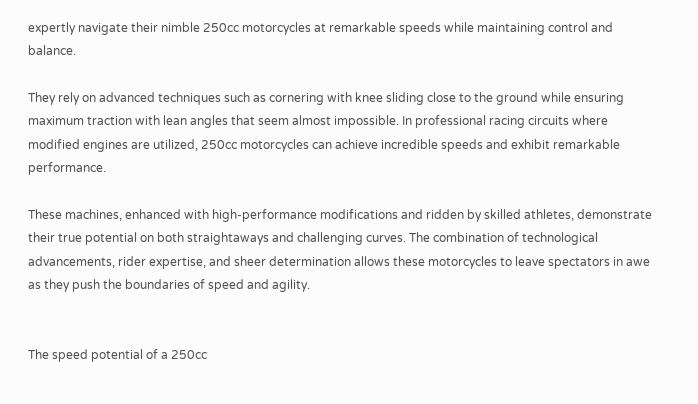expertly navigate their nimble 250cc motorcycles at remarkable speeds while maintaining control and balance.

They rely on advanced techniques such as cornering with knee sliding close to the ground while ensuring maximum traction with lean angles that seem almost impossible. In professional racing circuits where modified engines are utilized, 250cc motorcycles can achieve incredible speeds and exhibit remarkable performance.

These machines, enhanced with high-performance modifications and ridden by skilled athletes, demonstrate their true potential on both straightaways and challenging curves. The combination of technological advancements, rider expertise, and sheer determination allows these motorcycles to leave spectators in awe as they push the boundaries of speed and agility.


The speed potential of a 250cc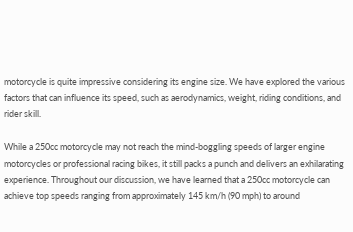motorcycle is quite impressive considering its engine size. We have explored the various factors that can influence its speed, such as aerodynamics, weight, riding conditions, and rider skill.

While a 250cc motorcycle may not reach the mind-boggling speeds of larger engine motorcycles or professional racing bikes, it still packs a punch and delivers an exhilarating experience. Throughout our discussion, we have learned that a 250cc motorcycle can achieve top speeds ranging from approximately 145 km/h (90 mph) to around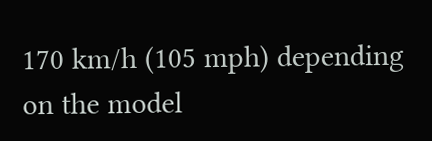170 km/h (105 mph) depending on the model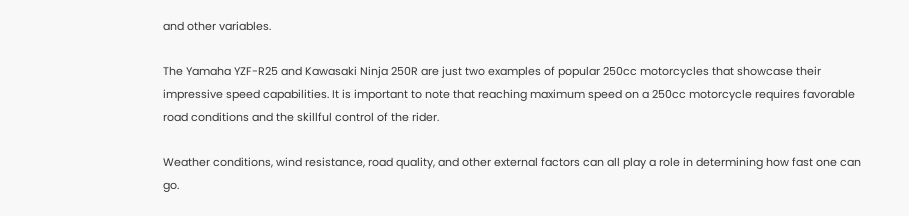and other variables.

The Yamaha YZF-R25 and Kawasaki Ninja 250R are just two examples of popular 250cc motorcycles that showcase their impressive speed capabilities. It is important to note that reaching maximum speed on a 250cc motorcycle requires favorable road conditions and the skillful control of the rider.

Weather conditions, wind resistance, road quality, and other external factors can all play a role in determining how fast one can go.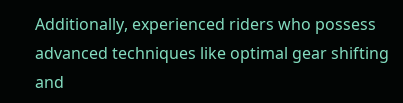Additionally, experienced riders who possess advanced techniques like optimal gear shifting and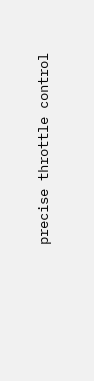precise throttle control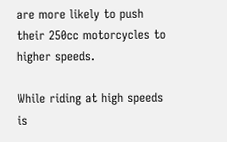are more likely to push their 250cc motorcycles to higher speeds.

While riding at high speeds is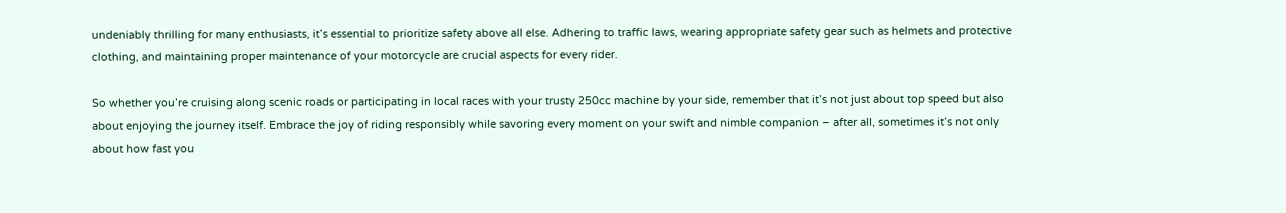undeniably thrilling for many enthusiasts, it’s essential to prioritize safety above all else. Adhering to traffic laws, wearing appropriate safety gear such as helmets and protective clothing, and maintaining proper maintenance of your motorcycle are crucial aspects for every rider.

So whether you’re cruising along scenic roads or participating in local races with your trusty 250cc machine by your side, remember that it’s not just about top speed but also about enjoying the journey itself. Embrace the joy of riding responsibly while savoring every moment on your swift and nimble companion – after all, sometimes it’s not only about how fast you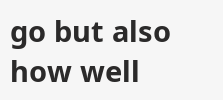go but also how well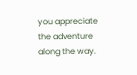you appreciate the adventure along the way.